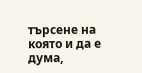търсене на която и да е дума,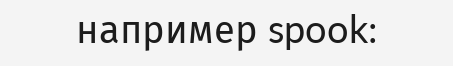например spook: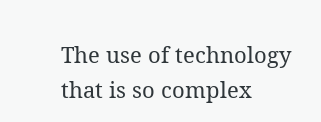The use of technology that is so complex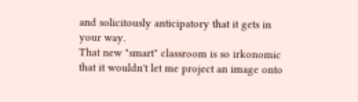and solicitously anticipatory that it gets in your way.
That new "smart" classroom is so irkonomic that it wouldn't let me project an image onto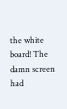the white board! The damn screen had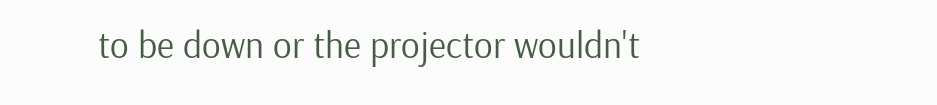to be down or the projector wouldn't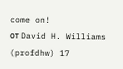come on!
от David H. Williams (profdhw) 17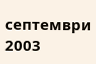септември 2003